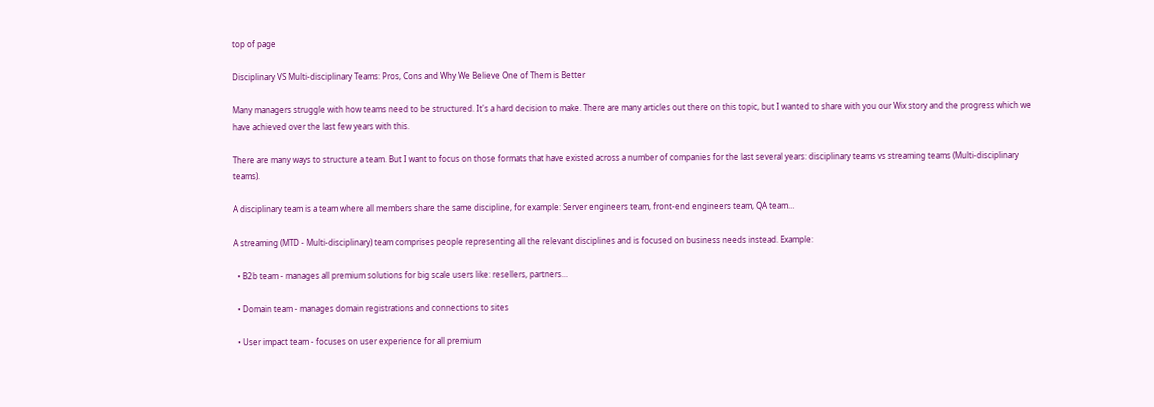top of page

Disciplinary VS Multi-disciplinary Teams: Pros, Cons and Why We Believe One of Them is Better

Many managers struggle with how teams need to be structured. It's a hard decision to make. There are many articles out there on this topic, but I wanted to share with you our Wix story and the progress which we have achieved over the last few years with this.

There are many ways to structure a team. But I want to focus on those formats that have existed across a number of companies for the last several years: disciplinary teams vs streaming teams (Multi-disciplinary teams).

A disciplinary team is a team where all members share the same discipline, for example: Server engineers team, front-end engineers team, QA team…

A streaming (MTD - Multi-disciplinary) team comprises people representing all the relevant disciplines and is focused on business needs instead. Example:

  • B2b team - manages all premium solutions for big scale users like: resellers, partners…

  • Domain team - manages domain registrations and connections to sites

  • User impact team - focuses on user experience for all premium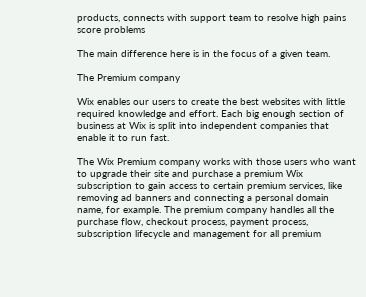products, connects with support team to resolve high pains score problems

The main difference here is in the focus of a given team.

The Premium company

Wix enables our users to create the best websites with little required knowledge and effort. Each big enough section of business at Wix is split into independent companies that enable it to run fast.

The Wix Premium company works with those users who want to upgrade their site and purchase a premium Wix subscription to gain access to certain premium services, like removing ad banners and connecting a personal domain name, for example. The premium company handles all the purchase flow, checkout process, payment process, subscription lifecycle and management for all premium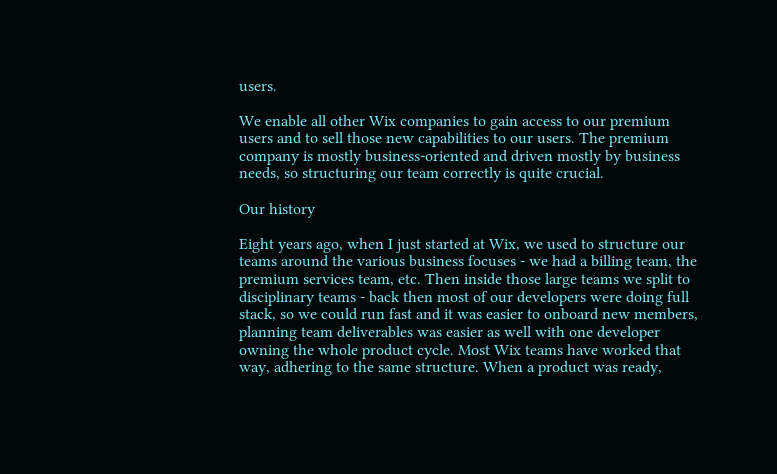users.

We enable all other Wix companies to gain access to our premium users and to sell those new capabilities to our users. The premium company is mostly business-oriented and driven mostly by business needs, so structuring our team correctly is quite crucial.

Our history

Eight years ago, when I just started at Wix, we used to structure our teams around the various business focuses - we had a billing team, the premium services team, etc. Then inside those large teams we split to disciplinary teams - back then most of our developers were doing full stack, so we could run fast and it was easier to onboard new members, planning team deliverables was easier as well with one developer owning the whole product cycle. Most Wix teams have worked that way, adhering to the same structure. When a product was ready,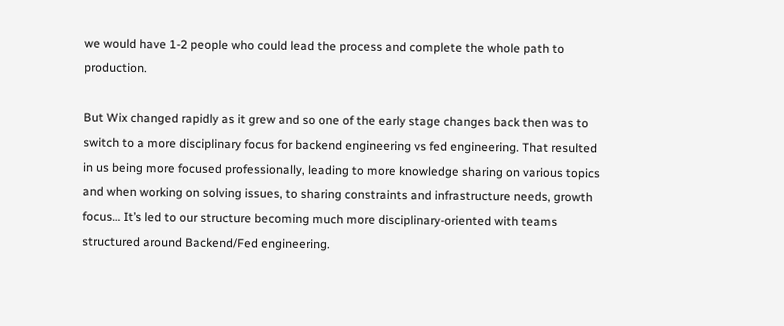we would have 1-2 people who could lead the process and complete the whole path to production.

But Wix changed rapidly as it grew and so one of the early stage changes back then was to switch to a more disciplinary focus for backend engineering vs fed engineering. That resulted in us being more focused professionally, leading to more knowledge sharing on various topics and when working on solving issues, to sharing constraints and infrastructure needs, growth focus… It’s led to our structure becoming much more disciplinary-oriented with teams structured around Backend/Fed engineering.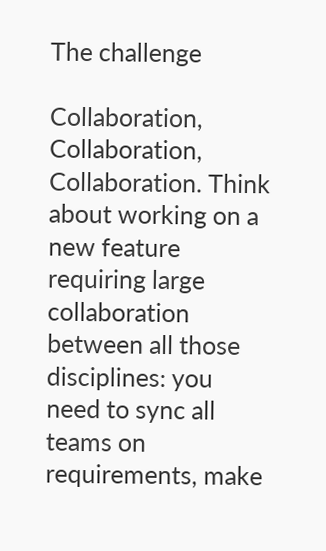The challenge

Collaboration, Collaboration, Collaboration. Think about working on a new feature requiring large collaboration between all those disciplines: you need to sync all teams on requirements, make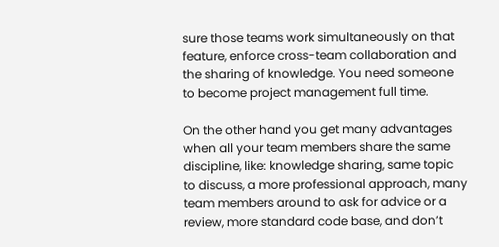sure those teams work simultaneously on that feature, enforce cross-team collaboration and the sharing of knowledge. You need someone to become project management full time.

On the other hand you get many advantages when all your team members share the same discipline, like: knowledge sharing, same topic to discuss, a more professional approach, many team members around to ask for advice or a review, more standard code base, and don’t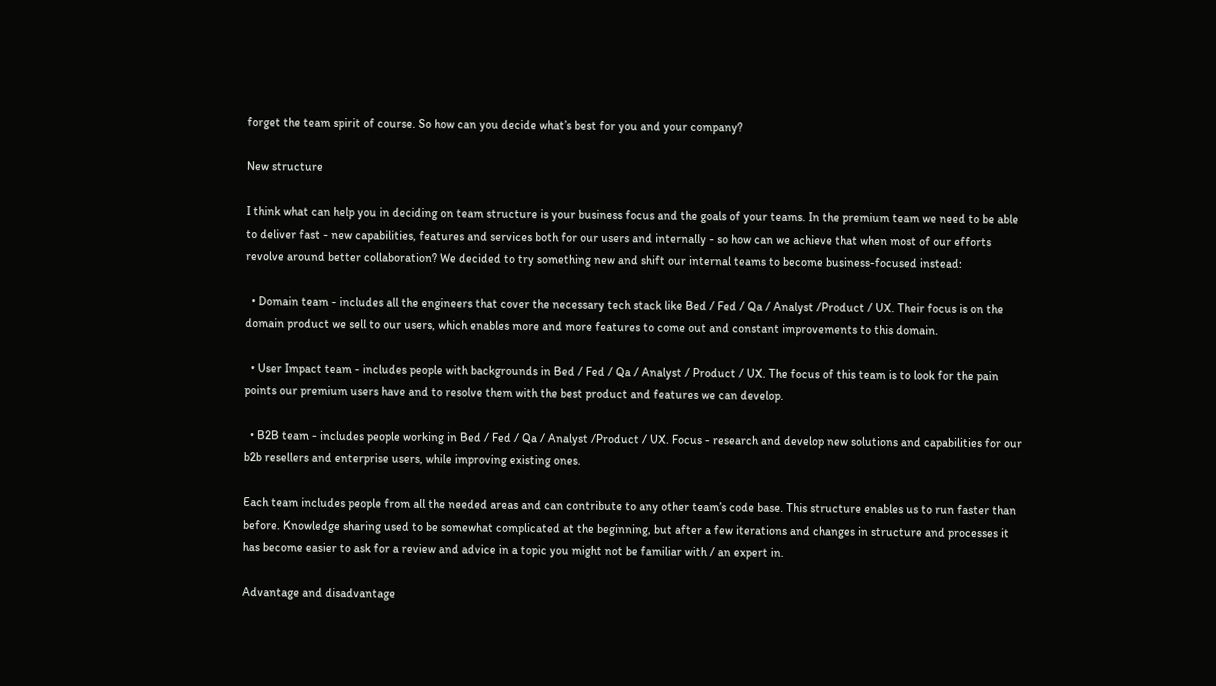forget the team spirit of course. So how can you decide what’s best for you and your company?

New structure

I think what can help you in deciding on team structure is your business focus and the goals of your teams. In the premium team we need to be able to deliver fast - new capabilities, features and services both for our users and internally - so how can we achieve that when most of our efforts revolve around better collaboration? We decided to try something new and shift our internal teams to become business-focused instead:

  • Domain team - includes all the engineers that cover the necessary tech stack like Bed / Fed / Qa / Analyst /Product / UX. Their focus is on the domain product we sell to our users, which enables more and more features to come out and constant improvements to this domain.

  • User Impact team - includes people with backgrounds in Bed / Fed / Qa / Analyst / Product / UX. The focus of this team is to look for the pain points our premium users have and to resolve them with the best product and features we can develop.

  • B2B team - includes people working in Bed / Fed / Qa / Analyst /Product / UX. Focus - research and develop new solutions and capabilities for our b2b resellers and enterprise users, while improving existing ones.

Each team includes people from all the needed areas and can contribute to any other team’s code base. This structure enables us to run faster than before. Knowledge sharing used to be somewhat complicated at the beginning, but after a few iterations and changes in structure and processes it has become easier to ask for a review and advice in a topic you might not be familiar with / an expert in.

Advantage and disadvantage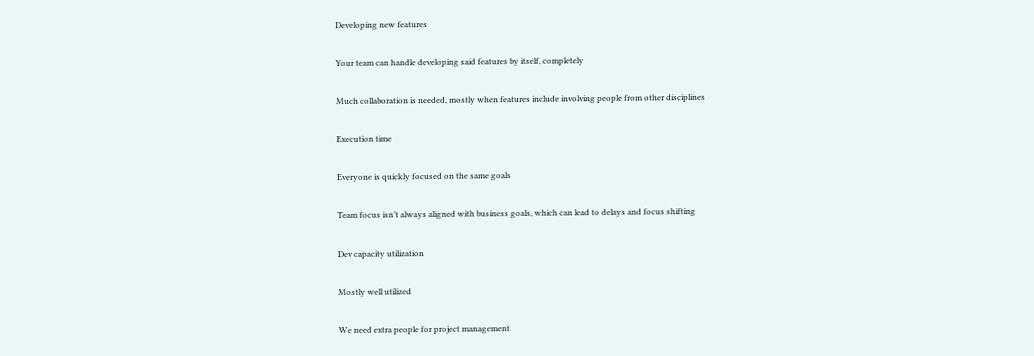Developing new features

Your team can handle developing said features by itself, completely

Much collaboration is needed, mostly when features include involving people from other disciplines

Execution time

Everyone is quickly focused on the same goals

Team focus isn’t always aligned with business goals, which can lead to delays and focus shifting

Dev capacity utilization

Mostly well utilized

We need extra people for project management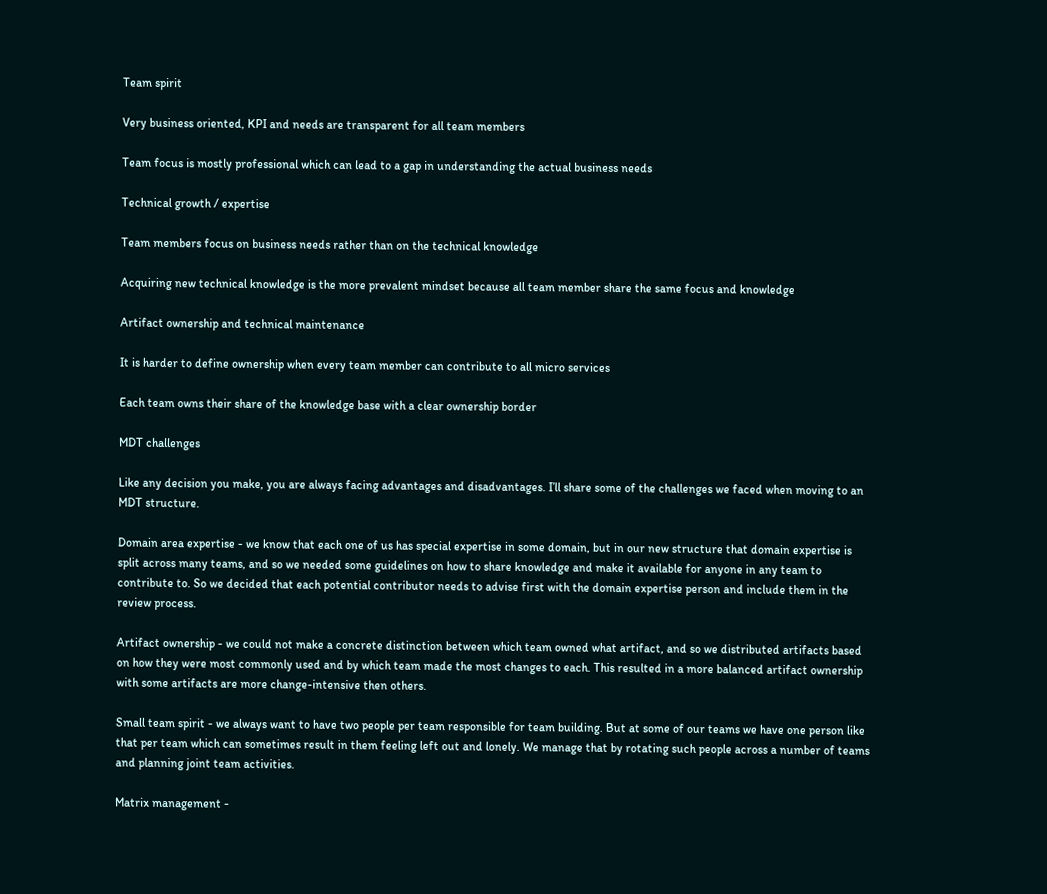Team spirit

Very business oriented, KPI and needs are transparent for all team members

Team focus is mostly professional which can lead to a gap in understanding the actual business needs

Technical growth / expertise

Team members focus on business needs rather than on the technical knowledge

Acquiring new technical knowledge is the more prevalent mindset because all team member share the same focus and knowledge

Artifact ownership and technical maintenance

It is harder to define ownership when every team member can contribute to all micro services

Each team owns their share of the knowledge base with a clear ownership border

MDT challenges

Like any decision you make, you are always facing advantages and disadvantages. I’ll share some of the challenges we faced when moving to an MDT structure.

Domain area expertise - we know that each one of us has special expertise in some domain, but in our new structure that domain expertise is split across many teams, and so we needed some guidelines on how to share knowledge and make it available for anyone in any team to contribute to. So we decided that each potential contributor needs to advise first with the domain expertise person and include them in the review process.

Artifact ownership - we could not make a concrete distinction between which team owned what artifact, and so we distributed artifacts based on how they were most commonly used and by which team made the most changes to each. This resulted in a more balanced artifact ownership with some artifacts are more change-intensive then others.

Small team spirit - we always want to have two people per team responsible for team building. But at some of our teams we have one person like that per team which can sometimes result in them feeling left out and lonely. We manage that by rotating such people across a number of teams and planning joint team activities.

Matrix management -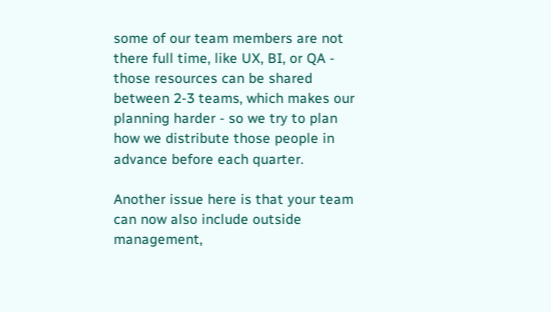some of our team members are not there full time, like UX, BI, or QA - those resources can be shared between 2-3 teams, which makes our planning harder - so we try to plan how we distribute those people in advance before each quarter.

Another issue here is that your team can now also include outside management,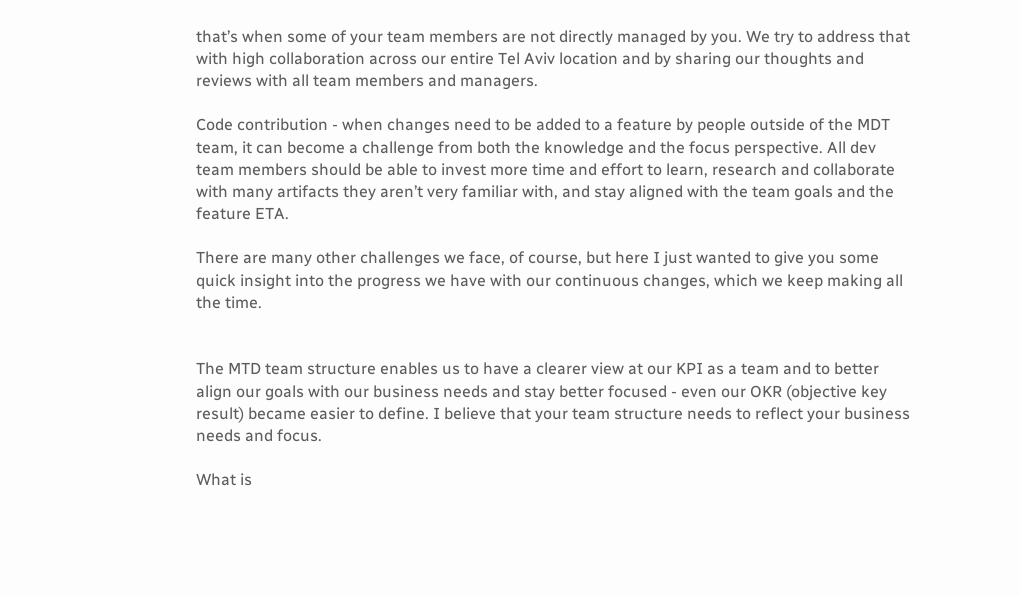that’s when some of your team members are not directly managed by you. We try to address that with high collaboration across our entire Tel Aviv location and by sharing our thoughts and reviews with all team members and managers.

Code contribution - when changes need to be added to a feature by people outside of the MDT team, it can become a challenge from both the knowledge and the focus perspective. All dev team members should be able to invest more time and effort to learn, research and collaborate with many artifacts they aren’t very familiar with, and stay aligned with the team goals and the feature ETA.

There are many other challenges we face, of course, but here I just wanted to give you some quick insight into the progress we have with our continuous changes, which we keep making all the time.


The MTD team structure enables us to have a clearer view at our KPI as a team and to better align our goals with our business needs and stay better focused - even our OKR (objective key result) became easier to define. I believe that your team structure needs to reflect your business needs and focus.

What is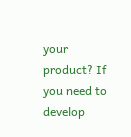your product? If you need to develop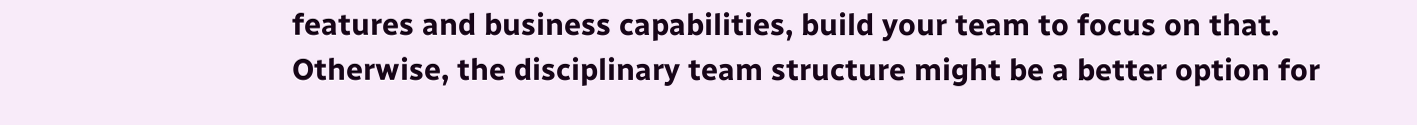features and business capabilities, build your team to focus on that. Otherwise, the disciplinary team structure might be a better option for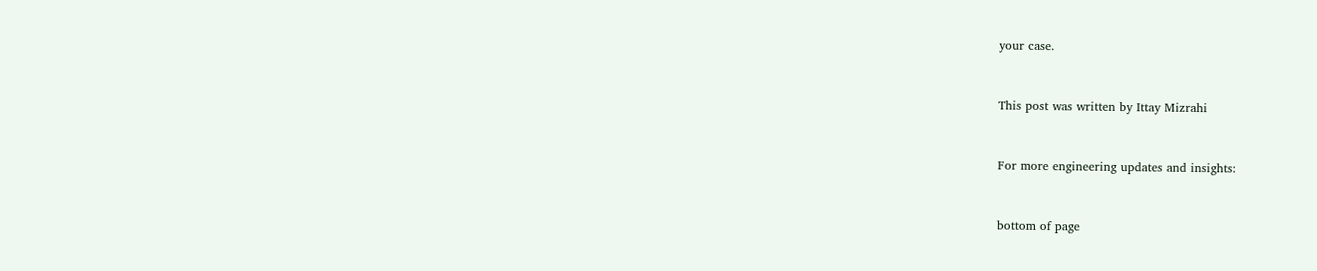your case.


This post was written by Ittay Mizrahi


For more engineering updates and insights:


bottom of page